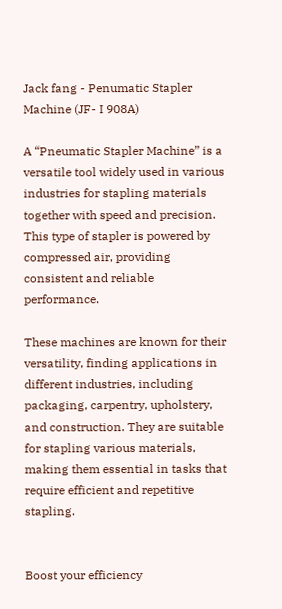Jack fang - Penumatic Stapler Machine (JF- I 908A)

A “Pneumatic Stapler Machine” is a versatile tool widely used in various industries for stapling materials together with speed and precision. This type of stapler is powered by compressed air, providing consistent and reliable performance.

These machines are known for their versatility, finding applications in different industries, including packaging, carpentry, upholstery, and construction. They are suitable for stapling various materials, making them essential in tasks that require efficient and repetitive stapling.


Boost your efficiency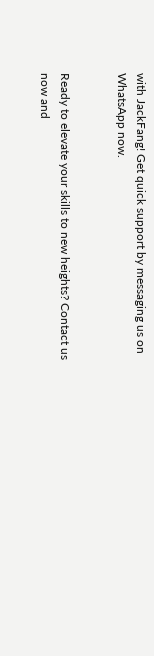with JackFang! Get quick support by messaging us on WhatsApp now.


Ready to elevate your skills to new heights? Contact us now and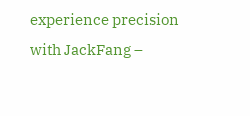experience precision with JackFang –